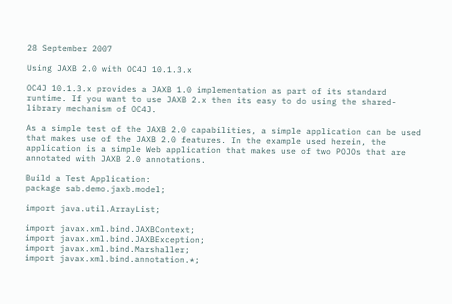28 September 2007

Using JAXB 2.0 with OC4J 10.1.3.x

OC4J 10.1.3.x provides a JAXB 1.0 implementation as part of its standard runtime. If you want to use JAXB 2.x then its easy to do using the shared-library mechanism of OC4J.

As a simple test of the JAXB 2.0 capabilities, a simple application can be used that makes use of the JAXB 2.0 features. In the example used herein, the application is a simple Web application that makes use of two POJOs that are annotated with JAXB 2.0 annotations.

Build a Test Application:
package sab.demo.jaxb.model;

import java.util.ArrayList;

import javax.xml.bind.JAXBContext;
import javax.xml.bind.JAXBException;
import javax.xml.bind.Marshaller;
import javax.xml.bind.annotation.*;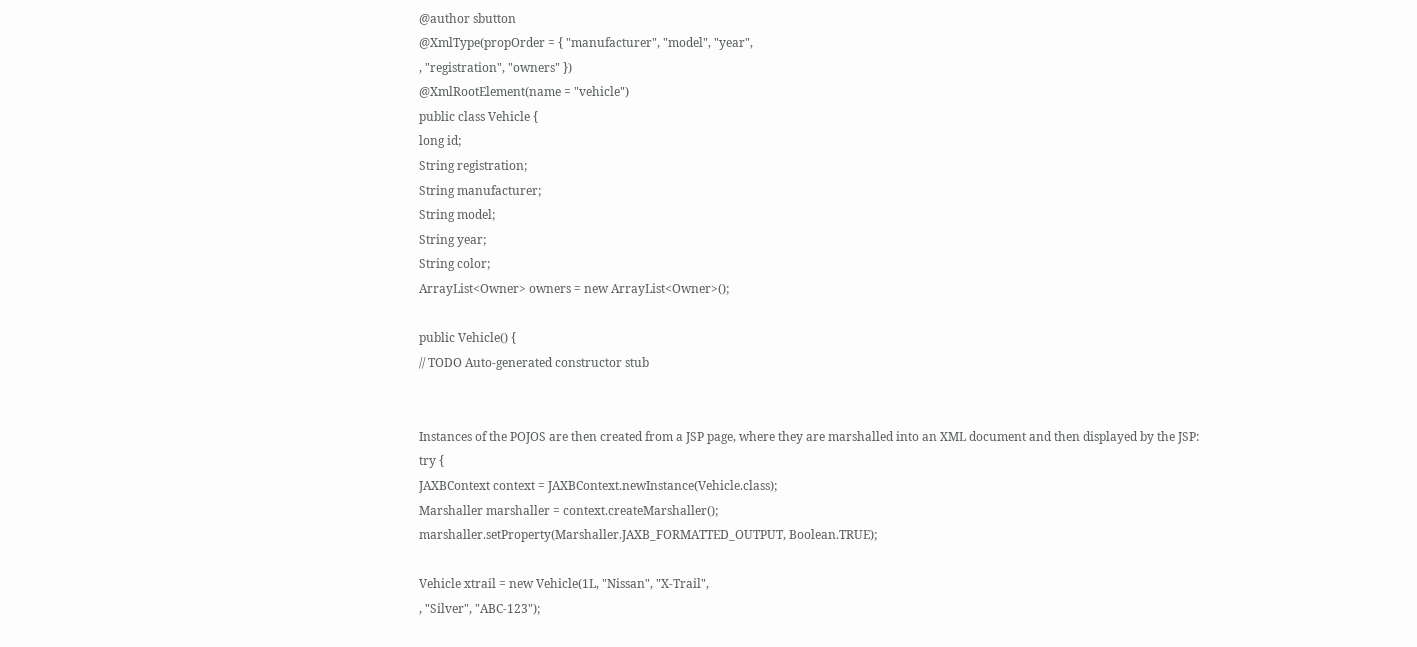@author sbutton
@XmlType(propOrder = { "manufacturer", "model", "year",
, "registration", "owners" })
@XmlRootElement(name = "vehicle")
public class Vehicle {
long id;
String registration;
String manufacturer;
String model;
String year;
String color;
ArrayList<Owner> owners = new ArrayList<Owner>();

public Vehicle() {
// TODO Auto-generated constructor stub


Instances of the POJOS are then created from a JSP page, where they are marshalled into an XML document and then displayed by the JSP:
try {
JAXBContext context = JAXBContext.newInstance(Vehicle.class);
Marshaller marshaller = context.createMarshaller();
marshaller.setProperty(Marshaller.JAXB_FORMATTED_OUTPUT, Boolean.TRUE);

Vehicle xtrail = new Vehicle(1L, "Nissan", "X-Trail",
, "Silver", "ABC-123");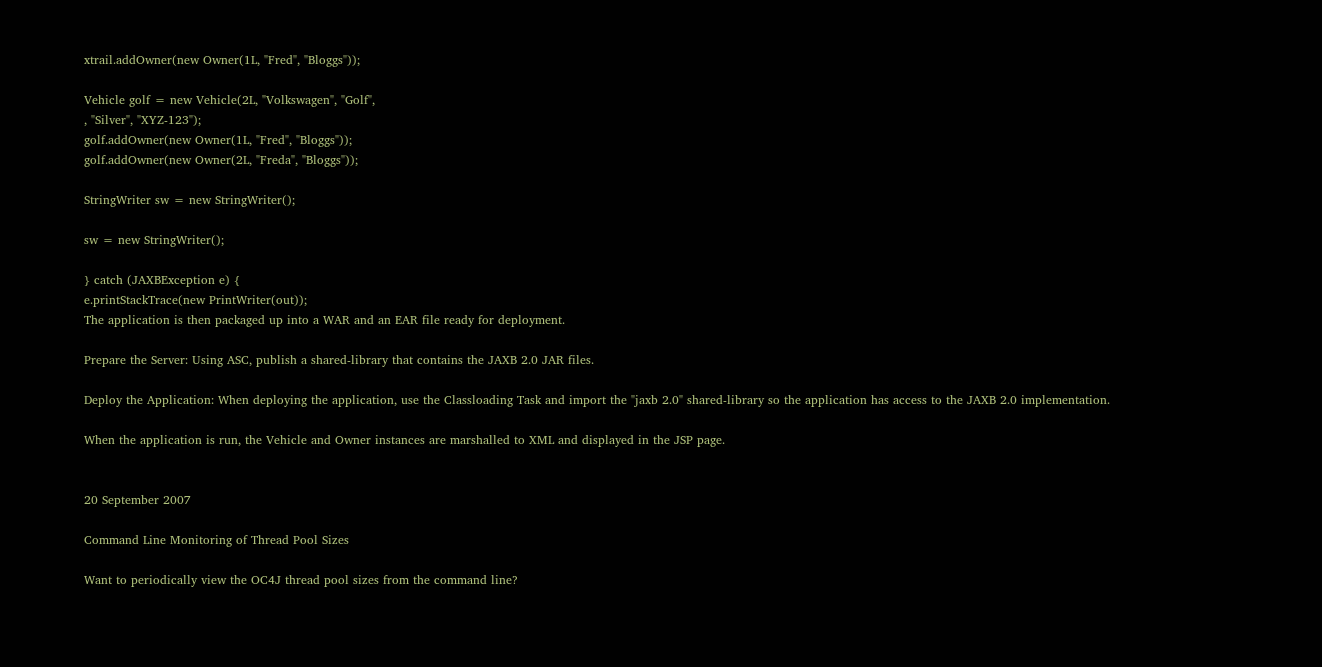xtrail.addOwner(new Owner(1L, "Fred", "Bloggs"));

Vehicle golf = new Vehicle(2L, "Volkswagen", "Golf",
, "Silver", "XYZ-123");
golf.addOwner(new Owner(1L, "Fred", "Bloggs"));
golf.addOwner(new Owner(2L, "Freda", "Bloggs"));

StringWriter sw = new StringWriter();

sw = new StringWriter();

} catch (JAXBException e) {
e.printStackTrace(new PrintWriter(out));
The application is then packaged up into a WAR and an EAR file ready for deployment.

Prepare the Server: Using ASC, publish a shared-library that contains the JAXB 2.0 JAR files.

Deploy the Application: When deploying the application, use the Classloading Task and import the "jaxb 2.0" shared-library so the application has access to the JAXB 2.0 implementation.

When the application is run, the Vehicle and Owner instances are marshalled to XML and displayed in the JSP page.


20 September 2007

Command Line Monitoring of Thread Pool Sizes

Want to periodically view the OC4J thread pool sizes from the command line?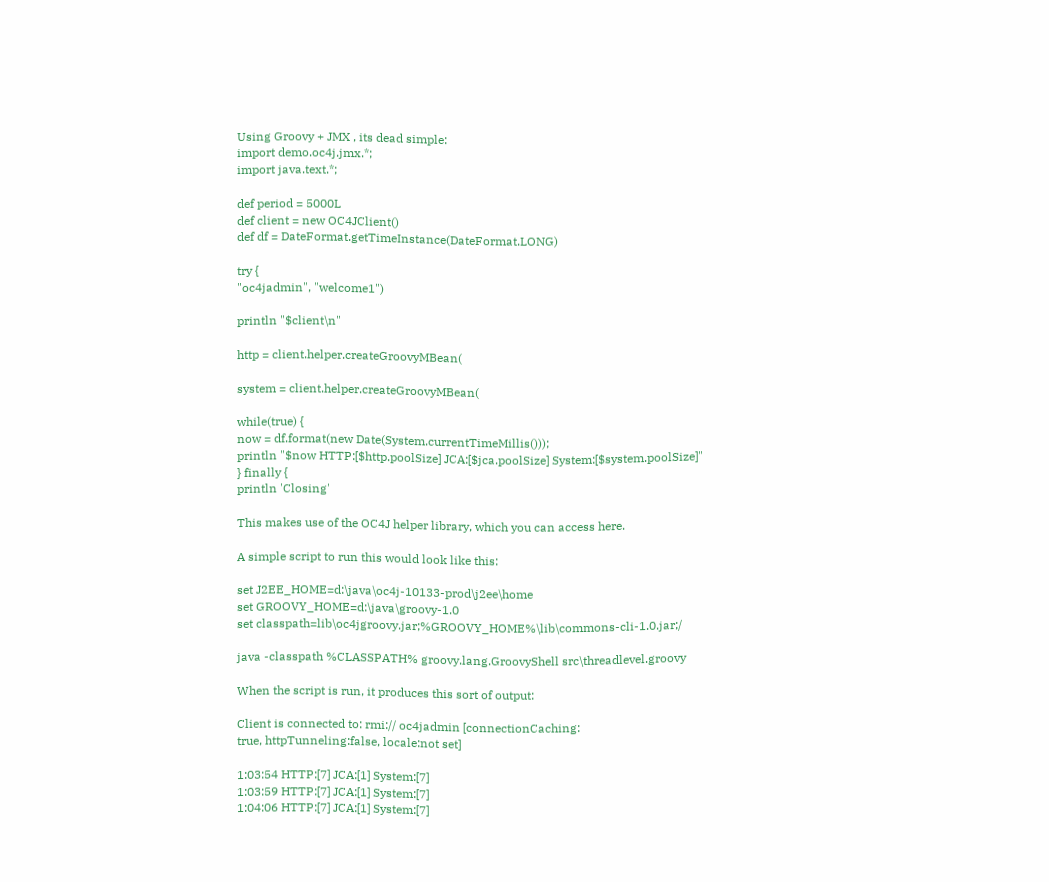Using Groovy + JMX , its dead simple:
import demo.oc4j.jmx.*;
import java.text.*;

def period = 5000L
def client = new OC4JClient()
def df = DateFormat.getTimeInstance(DateFormat.LONG)

try {
"oc4jadmin", "welcome1")

println "$client\n"

http = client.helper.createGroovyMBean(

system = client.helper.createGroovyMBean(

while(true) {
now = df.format(new Date(System.currentTimeMillis()));
println "$now HTTP:[$http.poolSize] JCA:[$jca.poolSize] System:[$system.poolSize]"
} finally {
println 'Closing'

This makes use of the OC4J helper library, which you can access here.

A simple script to run this would look like this:

set J2EE_HOME=d:\java\oc4j-10133-prod\j2ee\home
set GROOVY_HOME=d:\java\groovy-1.0
set classpath=lib\oc4jgroovy.jar;%GROOVY_HOME%\lib\commons-cli-1.0.jar;/

java -classpath %CLASSPATH% groovy.lang.GroovyShell src\threadlevel.groovy

When the script is run, it produces this sort of output:

Client is connected to: rmi:// oc4jadmin [connectionCaching:
true, httpTunneling:false, locale:not set]

1:03:54 HTTP:[7] JCA:[1] System:[7]
1:03:59 HTTP:[7] JCA:[1] System:[7]
1:04:06 HTTP:[7] JCA:[1] System:[7]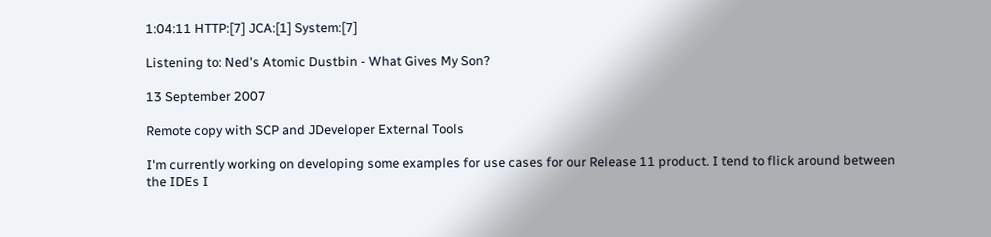1:04:11 HTTP:[7] JCA:[1] System:[7]

Listening to: Ned's Atomic Dustbin - What Gives My Son?

13 September 2007

Remote copy with SCP and JDeveloper External Tools

I'm currently working on developing some examples for use cases for our Release 11 product. I tend to flick around between the IDEs I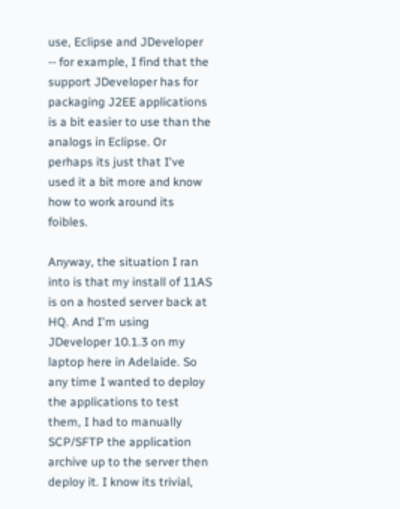use, Eclipse and JDeveloper -- for example, I find that the support JDeveloper has for packaging J2EE applications is a bit easier to use than the analogs in Eclipse. Or perhaps its just that I've used it a bit more and know how to work around its foibles.

Anyway, the situation I ran into is that my install of 11AS is on a hosted server back at HQ. And I'm using JDeveloper 10.1.3 on my laptop here in Adelaide. So any time I wanted to deploy the applications to test them, I had to manually SCP/SFTP the application archive up to the server then deploy it. I know its trivial,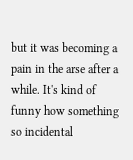but it was becoming a pain in the arse after a while. It's kind of funny how something so incidental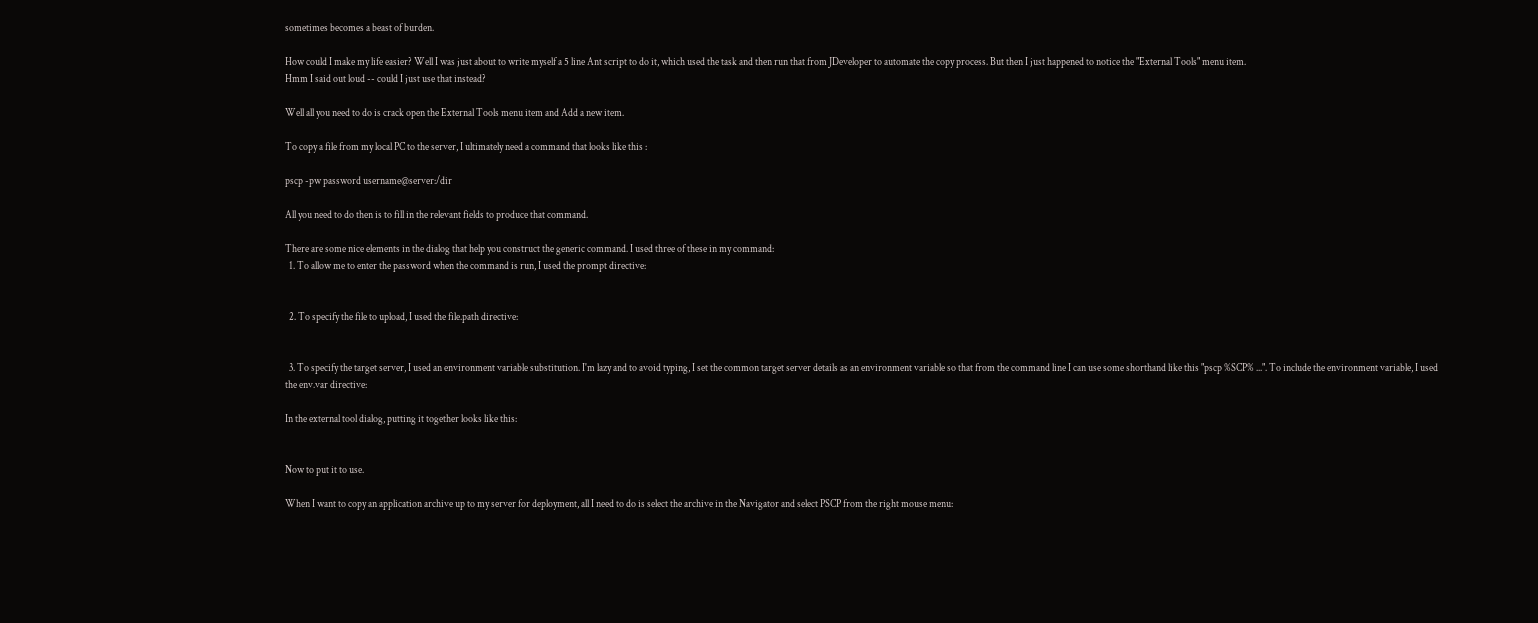sometimes becomes a beast of burden.

How could I make my life easier? Well I was just about to write myself a 5 line Ant script to do it, which used the task and then run that from JDeveloper to automate the copy process. But then I just happened to notice the "External Tools" menu item.
Hmm I said out loud -- could I just use that instead?

Well all you need to do is crack open the External Tools menu item and Add a new item.

To copy a file from my local PC to the server, I ultimately need a command that looks like this :

pscp -pw password username@server:/dir

All you need to do then is to fill in the relevant fields to produce that command.

There are some nice elements in the dialog that help you construct the generic command. I used three of these in my command:
  1. To allow me to enter the password when the command is run, I used the prompt directive:


  2. To specify the file to upload, I used the file.path directive:


  3. To specify the target server, I used an environment variable substitution. I'm lazy and to avoid typing, I set the common target server details as an environment variable so that from the command line I can use some shorthand like this "pscp %SCP% ...". To include the environment variable, I used the env.var directive:

In the external tool dialog, putting it together looks like this:


Now to put it to use.

When I want to copy an application archive up to my server for deployment, all I need to do is select the archive in the Navigator and select PSCP from the right mouse menu: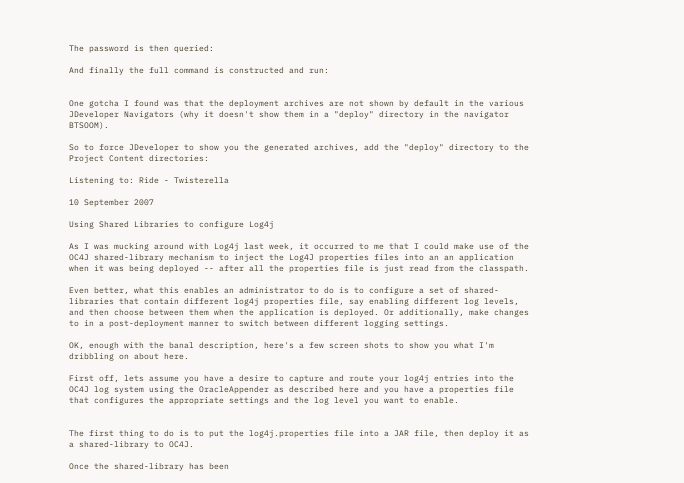The password is then queried:

And finally the full command is constructed and run:


One gotcha I found was that the deployment archives are not shown by default in the various JDeveloper Navigators (why it doesn't show them in a "deploy" directory in the navigator BTSOOM).

So to force JDeveloper to show you the generated archives, add the "deploy" directory to the Project Content directories:

Listening to: Ride - Twisterella

10 September 2007

Using Shared Libraries to configure Log4j

As I was mucking around with Log4j last week, it occurred to me that I could make use of the OC4J shared-library mechanism to inject the Log4J properties files into an an application when it was being deployed -- after all the properties file is just read from the classpath.

Even better, what this enables an administrator to do is to configure a set of shared-libraries that contain different log4j properties file, say enabling different log levels, and then choose between them when the application is deployed. Or additionally, make changes to in a post-deployment manner to switch between different logging settings.

OK, enough with the banal description, here's a few screen shots to show you what I'm dribbling on about here.

First off, lets assume you have a desire to capture and route your log4j entries into the OC4J log system using the OracleAppender as described here and you have a properties file that configures the appropriate settings and the log level you want to enable.


The first thing to do is to put the log4j.properties file into a JAR file, then deploy it as a shared-library to OC4J.

Once the shared-library has been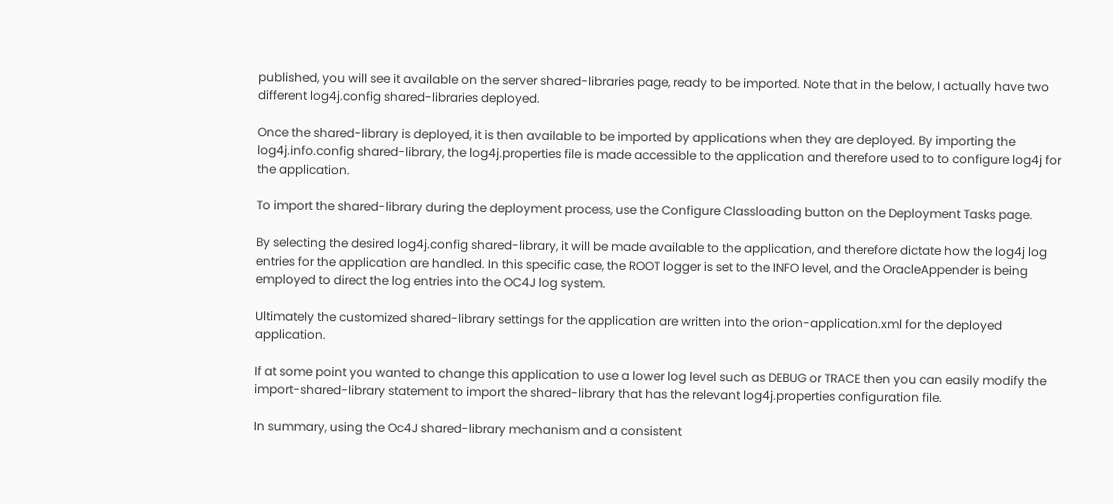published, you will see it available on the server shared-libraries page, ready to be imported. Note that in the below, I actually have two different log4j.config shared-libraries deployed.

Once the shared-library is deployed, it is then available to be imported by applications when they are deployed. By importing the log4j.info.config shared-library, the log4j.properties file is made accessible to the application and therefore used to to configure log4j for the application.

To import the shared-library during the deployment process, use the Configure Classloading button on the Deployment Tasks page.

By selecting the desired log4j.config shared-library, it will be made available to the application, and therefore dictate how the log4j log entries for the application are handled. In this specific case, the ROOT logger is set to the INFO level, and the OracleAppender is being employed to direct the log entries into the OC4J log system.

Ultimately the customized shared-library settings for the application are written into the orion-application.xml for the deployed application.

If at some point you wanted to change this application to use a lower log level such as DEBUG or TRACE then you can easily modify the import-shared-library statement to import the shared-library that has the relevant log4j.properties configuration file.

In summary, using the Oc4J shared-library mechanism and a consistent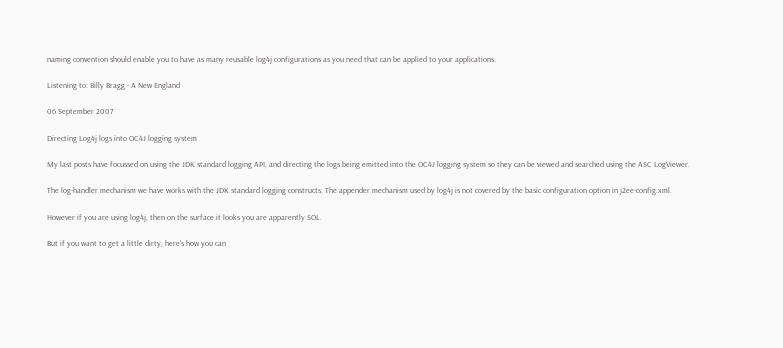naming convention should enable you to have as many reusable log4j configurations as you need that can be applied to your applications.

Listening to: Billy Bragg - A New England

06 September 2007

Directing Log4j logs into OC4J logging system

My last posts have focussed on using the JDK standard logging API, and directing the logs being emitted into the OC4J logging system so they can be viewed and searched using the ASC LogViewer.

The log-handler mechanism we have works with the JDK standard logging constructs. The appender mechanism used by log4j is not covered by the basic configuration option in j2ee-config.xml.

However if you are using log4j, then on the surface it looks you are apparently SOL.

But if you want to get a little dirty, here's how you can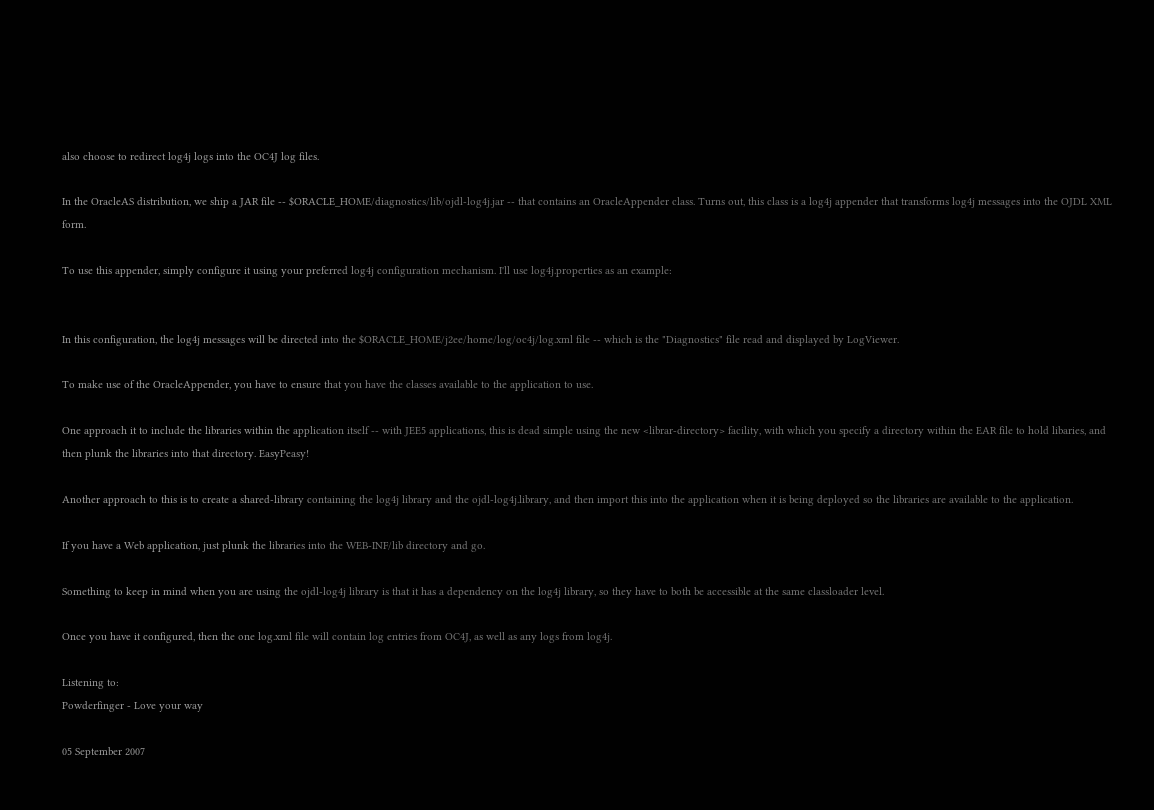also choose to redirect log4j logs into the OC4J log files.

In the OracleAS distribution, we ship a JAR file -- $ORACLE_HOME/diagnostics/lib/ojdl-log4j.jar -- that contains an OracleAppender class. Turns out, this class is a log4j appender that transforms log4j messages into the OJDL XML form.

To use this appender, simply configure it using your preferred log4j configuration mechanism. I'll use log4j.properties as an example:


In this configuration, the log4j messages will be directed into the $ORACLE_HOME/j2ee/home/log/oc4j/log.xml file -- which is the "Diagnostics" file read and displayed by LogViewer.

To make use of the OracleAppender, you have to ensure that you have the classes available to the application to use.

One approach it to include the libraries within the application itself -- with JEE5 applications, this is dead simple using the new <librar-directory> facility, with which you specify a directory within the EAR file to hold libaries, and then plunk the libraries into that directory. EasyPeasy!

Another approach to this is to create a shared-library containing the log4j library and the ojdl-log4j.library, and then import this into the application when it is being deployed so the libraries are available to the application.

If you have a Web application, just plunk the libraries into the WEB-INF/lib directory and go.

Something to keep in mind when you are using the ojdl-log4j library is that it has a dependency on the log4j library, so they have to both be accessible at the same classloader level.

Once you have it configured, then the one log.xml file will contain log entries from OC4J, as well as any logs from log4j.

Listening to:
Powderfinger - Love your way

05 September 2007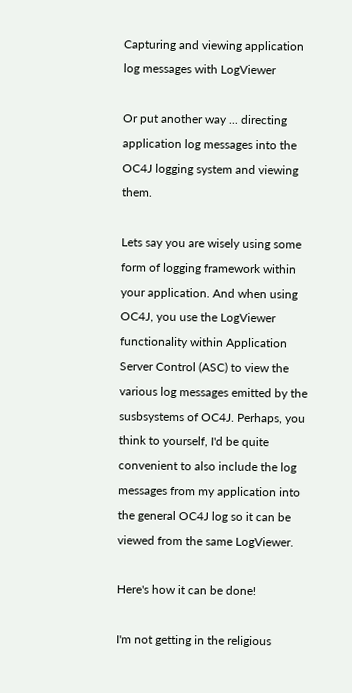Capturing and viewing application log messages with LogViewer

Or put another way ... directing application log messages into the OC4J logging system and viewing them.

Lets say you are wisely using some form of logging framework within your application. And when using OC4J, you use the LogViewer functionality within Application Server Control (ASC) to view the various log messages emitted by the susbsystems of OC4J. Perhaps, you think to yourself, I'd be quite convenient to also include the log messages from my application into the general OC4J log so it can be viewed from the same LogViewer.

Here's how it can be done!

I'm not getting in the religious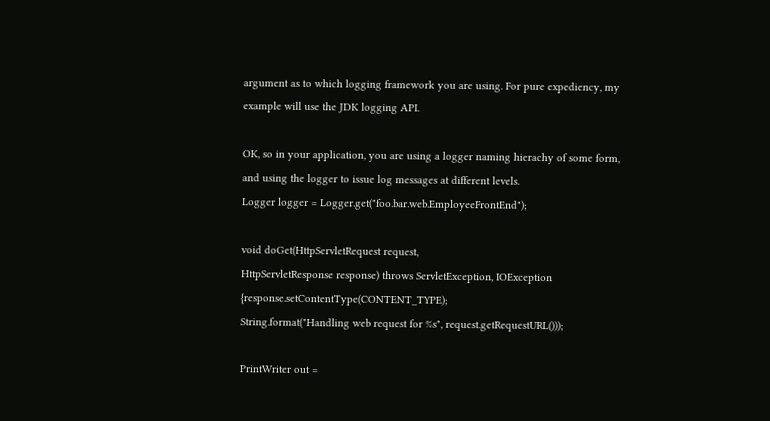argument as to which logging framework you are using. For pure expediency, my example will use the JDK logging API.

OK, so in your application, you are using a logger naming hierachy of some form, and using the logger to issue log messages at different levels.
Logger logger = Logger.get("foo.bar.web.EmployeeFrontEnd");

void doGet(HttpServletRequest request,
HttpServletResponse response) throws ServletException, IOException {response.setContentType(CONTENT_TYPE);
String.format("Handling web request for %s", request.getRequestURL()));

PrintWriter out =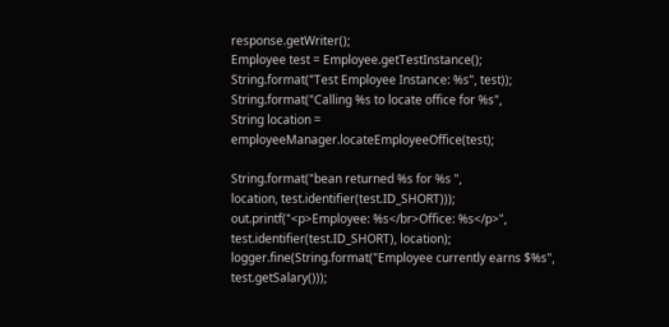response.getWriter();
Employee test = Employee.getTestInstance();
String.format("Test Employee Instance: %s", test));
String.format("Calling %s to locate office for %s",
String location = employeeManager.locateEmployeeOffice(test);

String.format("bean returned %s for %s ",
location, test.identifier(test.ID_SHORT)));
out.printf("<p>Employee: %s</br>Office: %s</p>", test.identifier(test.ID_SHORT), location);
logger.fine(String.format("Employee currently earns $%s", test.getSalary()));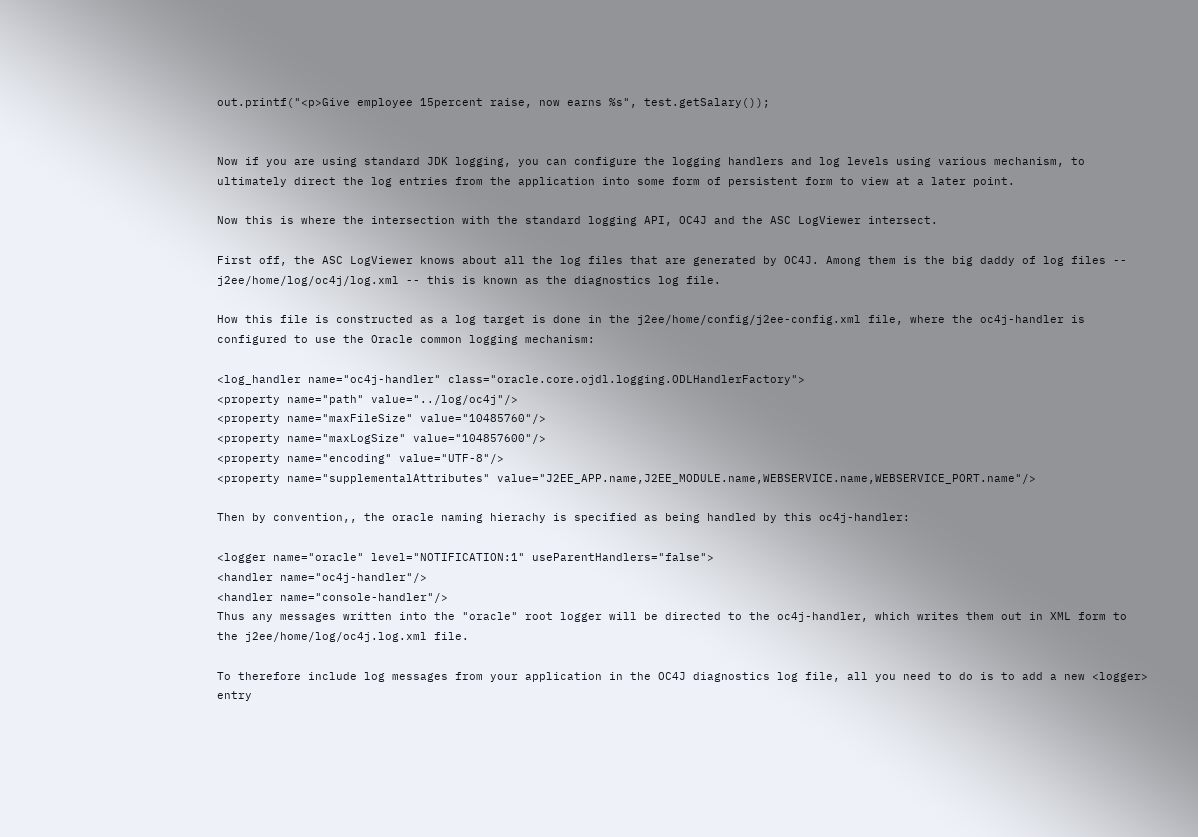out.printf("<p>Give employee 15percent raise, now earns %s", test.getSalary());


Now if you are using standard JDK logging, you can configure the logging handlers and log levels using various mechanism, to ultimately direct the log entries from the application into some form of persistent form to view at a later point.

Now this is where the intersection with the standard logging API, OC4J and the ASC LogViewer intersect.

First off, the ASC LogViewer knows about all the log files that are generated by OC4J. Among them is the big daddy of log files -- j2ee/home/log/oc4j/log.xml -- this is known as the diagnostics log file.

How this file is constructed as a log target is done in the j2ee/home/config/j2ee-config.xml file, where the oc4j-handler is configured to use the Oracle common logging mechanism:

<log_handler name="oc4j-handler" class="oracle.core.ojdl.logging.ODLHandlerFactory">
<property name="path" value="../log/oc4j"/>
<property name="maxFileSize" value="10485760"/>
<property name="maxLogSize" value="104857600"/>
<property name="encoding" value="UTF-8"/>
<property name="supplementalAttributes" value="J2EE_APP.name,J2EE_MODULE.name,WEBSERVICE.name,WEBSERVICE_PORT.name"/>

Then by convention,, the oracle naming hierachy is specified as being handled by this oc4j-handler:

<logger name="oracle" level="NOTIFICATION:1" useParentHandlers="false">
<handler name="oc4j-handler"/>
<handler name="console-handler"/>
Thus any messages written into the "oracle" root logger will be directed to the oc4j-handler, which writes them out in XML form to the j2ee/home/log/oc4j.log.xml file.

To therefore include log messages from your application in the OC4J diagnostics log file, all you need to do is to add a new <logger> entry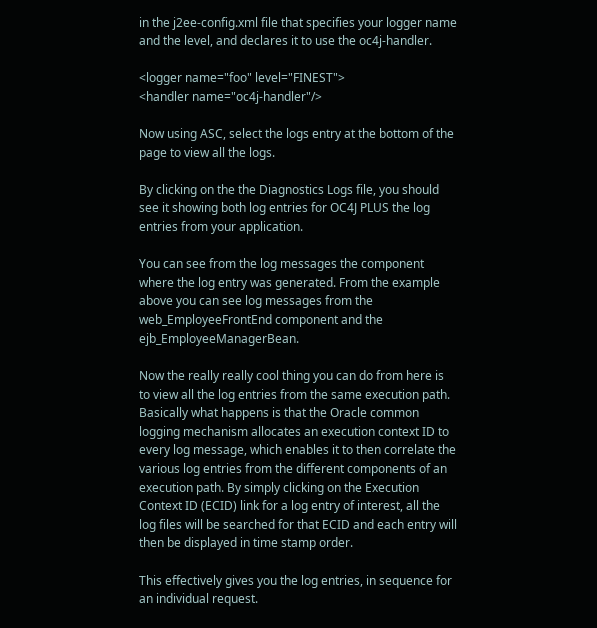in the j2ee-config.xml file that specifies your logger name and the level, and declares it to use the oc4j-handler.

<logger name="foo" level="FINEST">
<handler name="oc4j-handler"/>

Now using ASC, select the logs entry at the bottom of the page to view all the logs.

By clicking on the the Diagnostics Logs file, you should see it showing both log entries for OC4J PLUS the log entries from your application.

You can see from the log messages the component where the log entry was generated. From the example above you can see log messages from the web_EmployeeFrontEnd component and the ejb_EmployeeManagerBean.

Now the really really cool thing you can do from here is to view all the log entries from the same execution path. Basically what happens is that the Oracle common logging mechanism allocates an execution context ID to every log message, which enables it to then correlate the various log entries from the different components of an execution path. By simply clicking on the Execution Context ID (ECID) link for a log entry of interest, all the log files will be searched for that ECID and each entry will then be displayed in time stamp order.

This effectively gives you the log entries, in sequence for an individual request.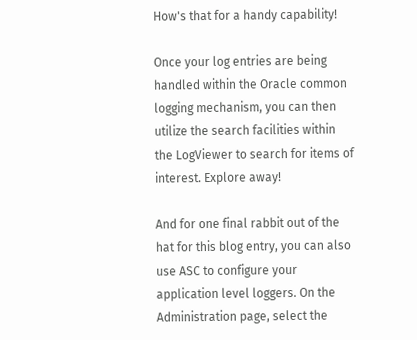How's that for a handy capability!

Once your log entries are being handled within the Oracle common logging mechanism, you can then utilize the search facilities within the LogViewer to search for items of interest. Explore away!

And for one final rabbit out of the hat for this blog entry, you can also use ASC to configure your application level loggers. On the Administration page, select the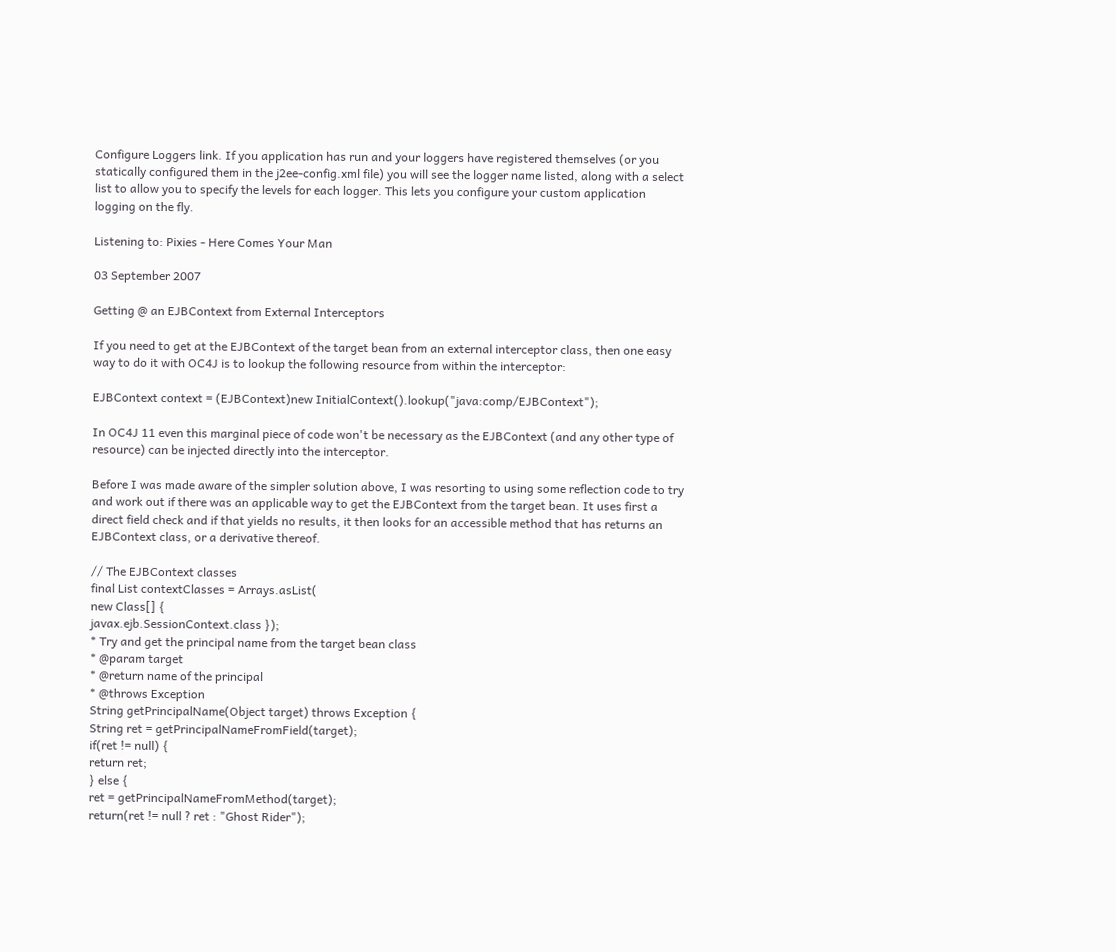Configure Loggers link. If you application has run and your loggers have registered themselves (or you statically configured them in the j2ee-config.xml file) you will see the logger name listed, along with a select list to allow you to specify the levels for each logger. This lets you configure your custom application logging on the fly.

Listening to: Pixies - Here Comes Your Man

03 September 2007

Getting @ an EJBContext from External Interceptors

If you need to get at the EJBContext of the target bean from an external interceptor class, then one easy way to do it with OC4J is to lookup the following resource from within the interceptor:

EJBContext context = (EJBContext)new InitialContext().lookup("java:comp/EJBContext");

In OC4J 11 even this marginal piece of code won't be necessary as the EJBContext (and any other type of resource) can be injected directly into the interceptor.

Before I was made aware of the simpler solution above, I was resorting to using some reflection code to try and work out if there was an applicable way to get the EJBContext from the target bean. It uses first a direct field check and if that yields no results, it then looks for an accessible method that has returns an EJBContext class, or a derivative thereof.

// The EJBContext classes
final List contextClasses = Arrays.asList(
new Class[] {
javax.ejb.SessionContext.class });
* Try and get the principal name from the target bean class
* @param target
* @return name of the principal
* @throws Exception
String getPrincipalName(Object target) throws Exception {
String ret = getPrincipalNameFromField(target);
if(ret != null) {
return ret;
} else {
ret = getPrincipalNameFromMethod(target);
return(ret != null ? ret : "Ghost Rider");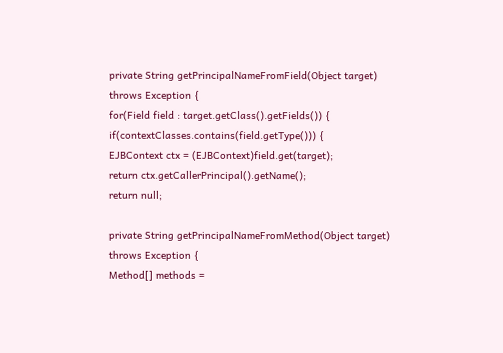private String getPrincipalNameFromField(Object target) throws Exception {
for(Field field : target.getClass().getFields()) {
if(contextClasses.contains(field.getType())) {
EJBContext ctx = (EJBContext)field.get(target);
return ctx.getCallerPrincipal().getName();
return null;

private String getPrincipalNameFromMethod(Object target) throws Exception {
Method[] methods =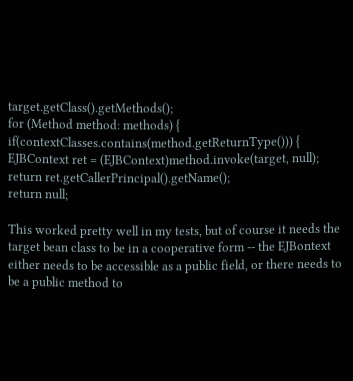target.getClass().getMethods();
for (Method method: methods) {
if(contextClasses.contains(method.getReturnType())) {
EJBContext ret = (EJBContext)method.invoke(target, null);
return ret.getCallerPrincipal().getName();
return null;

This worked pretty well in my tests, but of course it needs the target bean class to be in a cooperative form -- the EJBontext either needs to be accessible as a public field, or there needs to be a public method to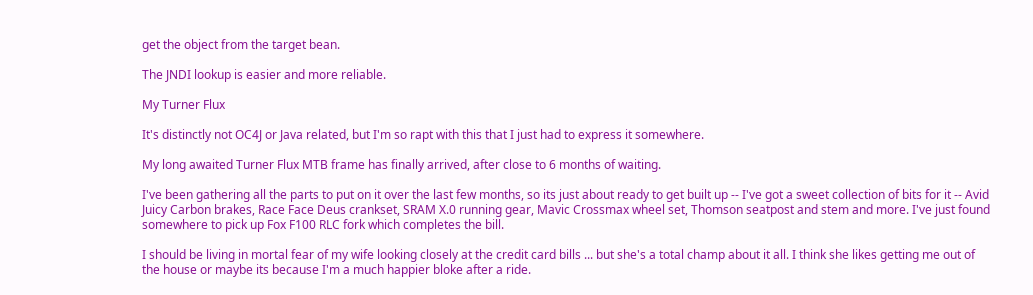get the object from the target bean.

The JNDI lookup is easier and more reliable.

My Turner Flux

It's distinctly not OC4J or Java related, but I'm so rapt with this that I just had to express it somewhere.

My long awaited Turner Flux MTB frame has finally arrived, after close to 6 months of waiting.

I've been gathering all the parts to put on it over the last few months, so its just about ready to get built up -- I've got a sweet collection of bits for it -- Avid Juicy Carbon brakes, Race Face Deus crankset, SRAM X.0 running gear, Mavic Crossmax wheel set, Thomson seatpost and stem and more. I've just found somewhere to pick up Fox F100 RLC fork which completes the bill.

I should be living in mortal fear of my wife looking closely at the credit card bills ... but she's a total champ about it all. I think she likes getting me out of the house or maybe its because I'm a much happier bloke after a ride.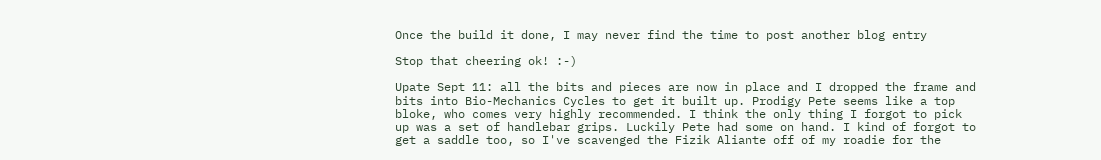Once the build it done, I may never find the time to post another blog entry

Stop that cheering ok! :-)

Upate Sept 11: all the bits and pieces are now in place and I dropped the frame and bits into Bio-Mechanics Cycles to get it built up. Prodigy Pete seems like a top bloke, who comes very highly recommended. I think the only thing I forgot to pick up was a set of handlebar grips. Luckily Pete had some on hand. I kind of forgot to get a saddle too, so I've scavenged the Fizik Aliante off of my roadie for the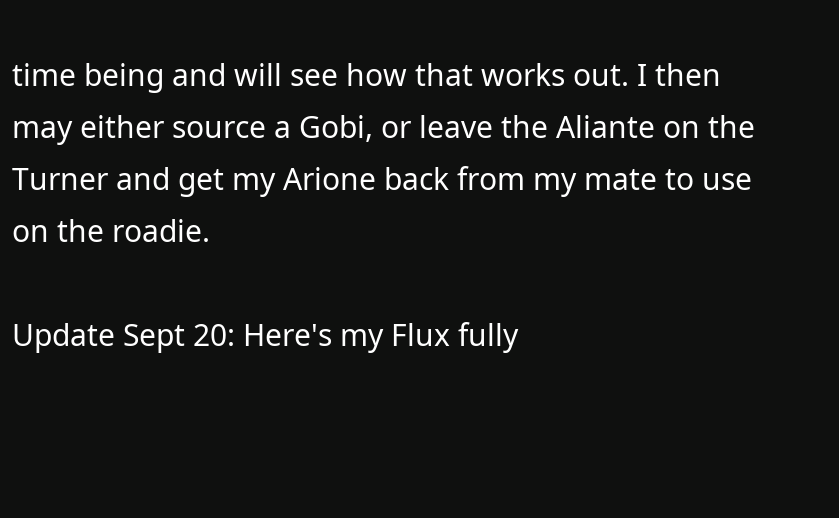time being and will see how that works out. I then may either source a Gobi, or leave the Aliante on the Turner and get my Arione back from my mate to use on the roadie.

Update Sept 20: Here's my Flux fully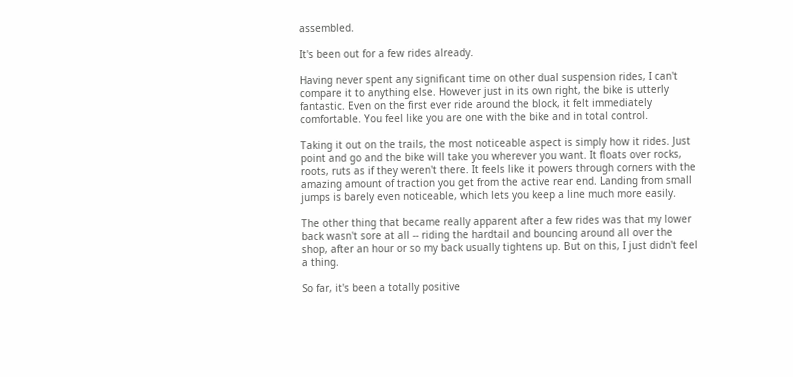assembled.

It's been out for a few rides already.

Having never spent any significant time on other dual suspension rides, I can't compare it to anything else. However just in its own right, the bike is utterly fantastic. Even on the first ever ride around the block, it felt immediately comfortable. You feel like you are one with the bike and in total control.

Taking it out on the trails, the most noticeable aspect is simply how it rides. Just point and go and the bike will take you wherever you want. It floats over rocks, roots, ruts as if they weren't there. It feels like it powers through corners with the amazing amount of traction you get from the active rear end. Landing from small jumps is barely even noticeable, which lets you keep a line much more easily.

The other thing that became really apparent after a few rides was that my lower back wasn't sore at all -- riding the hardtail and bouncing around all over the shop, after an hour or so my back usually tightens up. But on this, I just didn't feel a thing.

So far, it's been a totally positive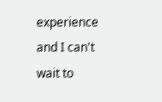experience and I can't wait to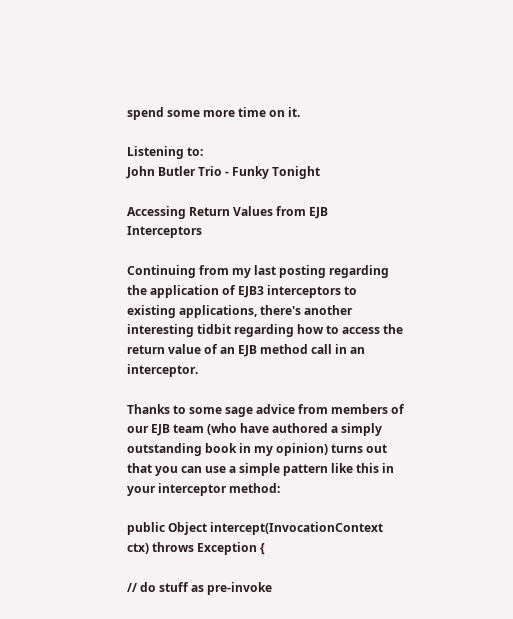spend some more time on it.

Listening to:
John Butler Trio - Funky Tonight

Accessing Return Values from EJB Interceptors

Continuing from my last posting regarding the application of EJB3 interceptors to existing applications, there's another interesting tidbit regarding how to access the return value of an EJB method call in an interceptor.

Thanks to some sage advice from members of our EJB team (who have authored a simply outstanding book in my opinion) turns out that you can use a simple pattern like this in your interceptor method:

public Object intercept(InvocationContext ctx) throws Exception {

// do stuff as pre-invoke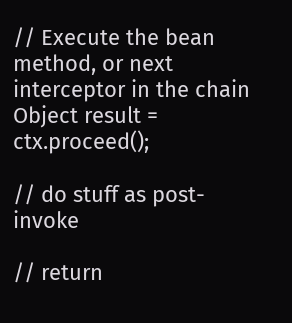// Execute the bean method, or next interceptor in the chain
Object result = ctx.proceed();

// do stuff as post-invoke

// return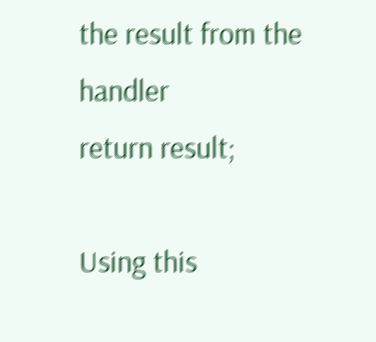the result from the handler
return result;

Using this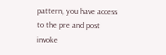pattern, you have access to the pre and post invoke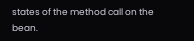states of the method call on the bean.